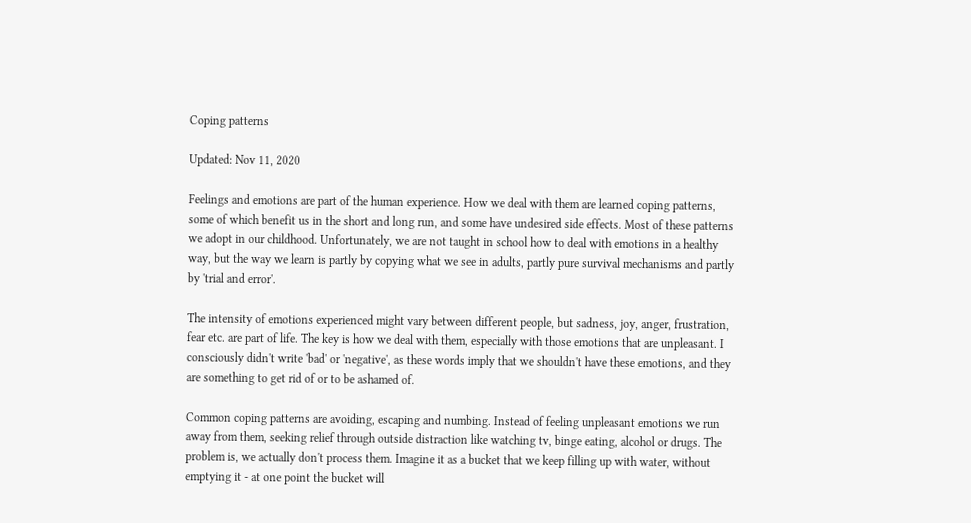Coping patterns

Updated: Nov 11, 2020

Feelings and emotions are part of the human experience. How we deal with them are learned coping patterns, some of which benefit us in the short and long run, and some have undesired side effects. Most of these patterns we adopt in our childhood. Unfortunately, we are not taught in school how to deal with emotions in a healthy way, but the way we learn is partly by copying what we see in adults, partly pure survival mechanisms and partly by 'trial and error'.

The intensity of emotions experienced might vary between different people, but sadness, joy, anger, frustration, fear etc. are part of life. The key is how we deal with them, especially with those emotions that are unpleasant. I consciously didn't write 'bad' or 'negative', as these words imply that we shouldn't have these emotions, and they are something to get rid of or to be ashamed of.

Common coping patterns are avoiding, escaping and numbing. Instead of feeling unpleasant emotions we run away from them, seeking relief through outside distraction like watching tv, binge eating, alcohol or drugs. The problem is, we actually don't process them. Imagine it as a bucket that we keep filling up with water, without emptying it - at one point the bucket will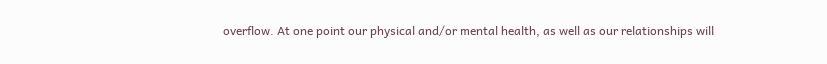overflow. At one point our physical and/or mental health, as well as our relationships will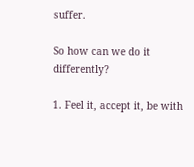suffer.

So how can we do it differently?

1. Feel it, accept it, be with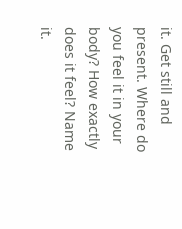it. Get still and present. Where do you feel it in your body? How exactly does it feel? Name it.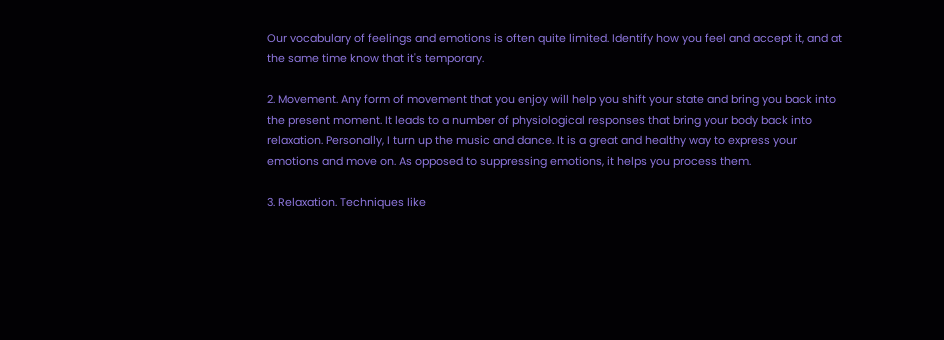Our vocabulary of feelings and emotions is often quite limited. Identify how you feel and accept it, and at the same time know that it's temporary.

2. Movement. Any form of movement that you enjoy will help you shift your state and bring you back into the present moment. It leads to a number of physiological responses that bring your body back into relaxation. Personally, I turn up the music and dance. It is a great and healthy way to express your emotions and move on. As opposed to suppressing emotions, it helps you process them.

3. Relaxation. Techniques like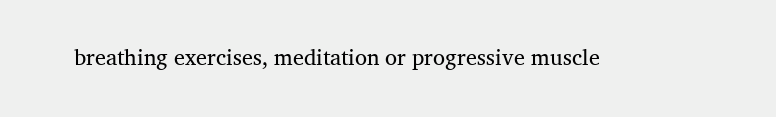breathing exercises, meditation or progressive muscle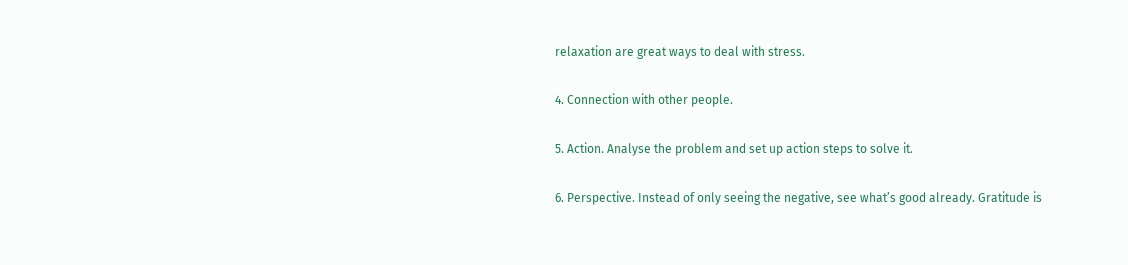relaxation are great ways to deal with stress.

4. Connection with other people.

5. Action. Analyse the problem and set up action steps to solve it.

6. Perspective. Instead of only seeing the negative, see what’s good already. Gratitude is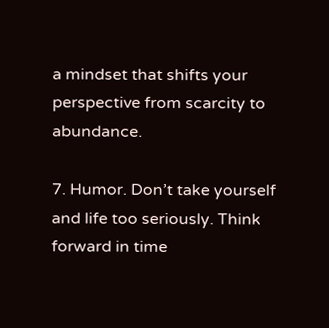a mindset that shifts your perspective from scarcity to abundance.

7. Humor. Don’t take yourself and life too seriously. Think forward in time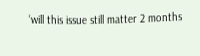‘will this issue still matter 2 months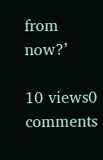from now?’

10 views0 comments